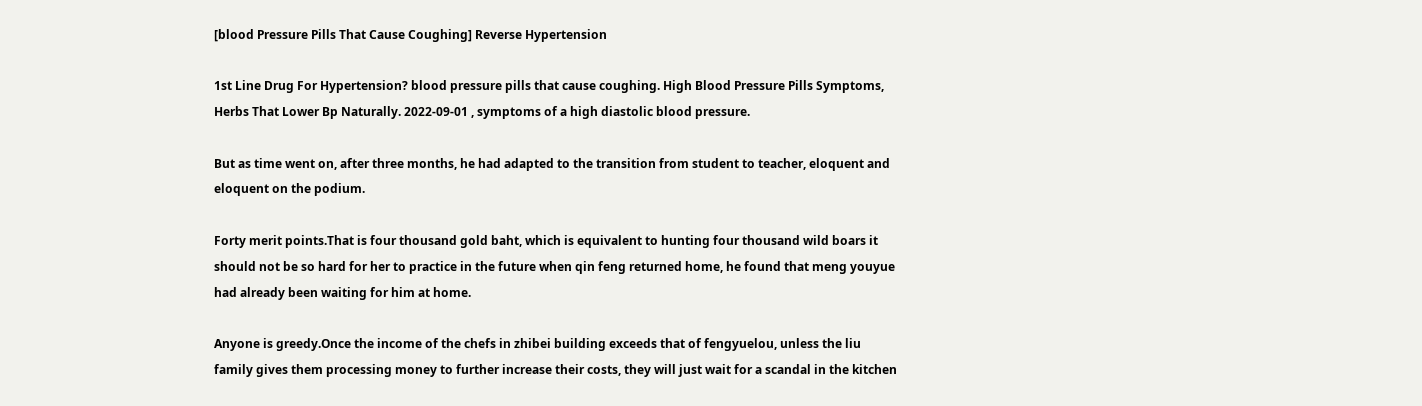[blood Pressure Pills That Cause Coughing] Reverse Hypertension

1st Line Drug For Hypertension? blood pressure pills that cause coughing. High Blood Pressure Pills Symptoms, Herbs That Lower Bp Naturally. 2022-09-01 , symptoms of a high diastolic blood pressure.

But as time went on, after three months, he had adapted to the transition from student to teacher, eloquent and eloquent on the podium.

Forty merit points.That is four thousand gold baht, which is equivalent to hunting four thousand wild boars it should not be so hard for her to practice in the future when qin feng returned home, he found that meng youyue had already been waiting for him at home.

Anyone is greedy.Once the income of the chefs in zhibei building exceeds that of fengyuelou, unless the liu family gives them processing money to further increase their costs, they will just wait for a scandal in the kitchen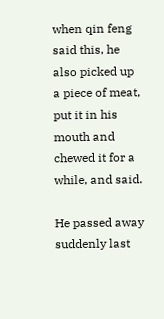when qin feng said this, he also picked up a piece of meat, put it in his mouth and chewed it for a while, and said.

He passed away suddenly last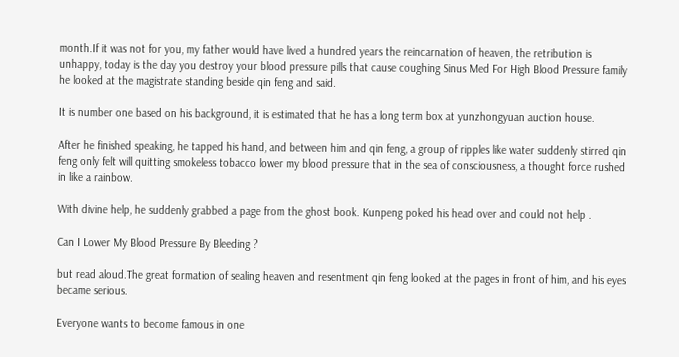month.If it was not for you, my father would have lived a hundred years the reincarnation of heaven, the retribution is unhappy, today is the day you destroy your blood pressure pills that cause coughing Sinus Med For High Blood Pressure family he looked at the magistrate standing beside qin feng and said.

It is number one based on his background, it is estimated that he has a long term box at yunzhongyuan auction house.

After he finished speaking, he tapped his hand, and between him and qin feng, a group of ripples like water suddenly stirred qin feng only felt will quitting smokeless tobacco lower my blood pressure that in the sea of consciousness, a thought force rushed in like a rainbow.

With divine help, he suddenly grabbed a page from the ghost book. Kunpeng poked his head over and could not help .

Can I Lower My Blood Pressure By Bleeding ?

but read aloud.The great formation of sealing heaven and resentment qin feng looked at the pages in front of him, and his eyes became serious.

Everyone wants to become famous in one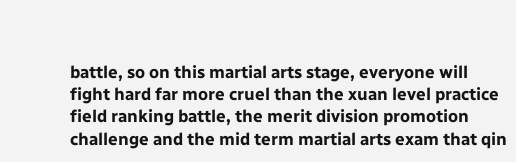battle, so on this martial arts stage, everyone will fight hard far more cruel than the xuan level practice field ranking battle, the merit division promotion challenge and the mid term martial arts exam that qin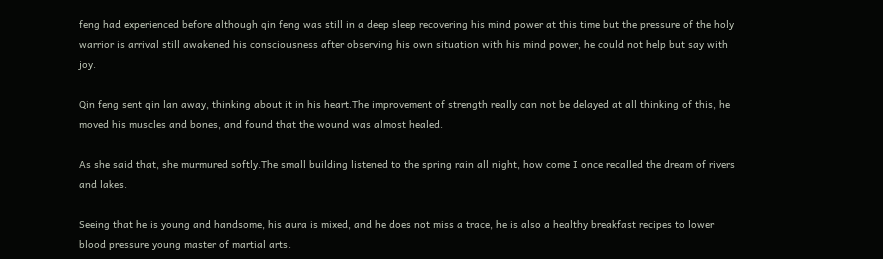feng had experienced before although qin feng was still in a deep sleep recovering his mind power at this time but the pressure of the holy warrior is arrival still awakened his consciousness after observing his own situation with his mind power, he could not help but say with joy.

Qin feng sent qin lan away, thinking about it in his heart.The improvement of strength really can not be delayed at all thinking of this, he moved his muscles and bones, and found that the wound was almost healed.

As she said that, she murmured softly.The small building listened to the spring rain all night, how come I once recalled the dream of rivers and lakes.

Seeing that he is young and handsome, his aura is mixed, and he does not miss a trace, he is also a healthy breakfast recipes to lower blood pressure young master of martial arts.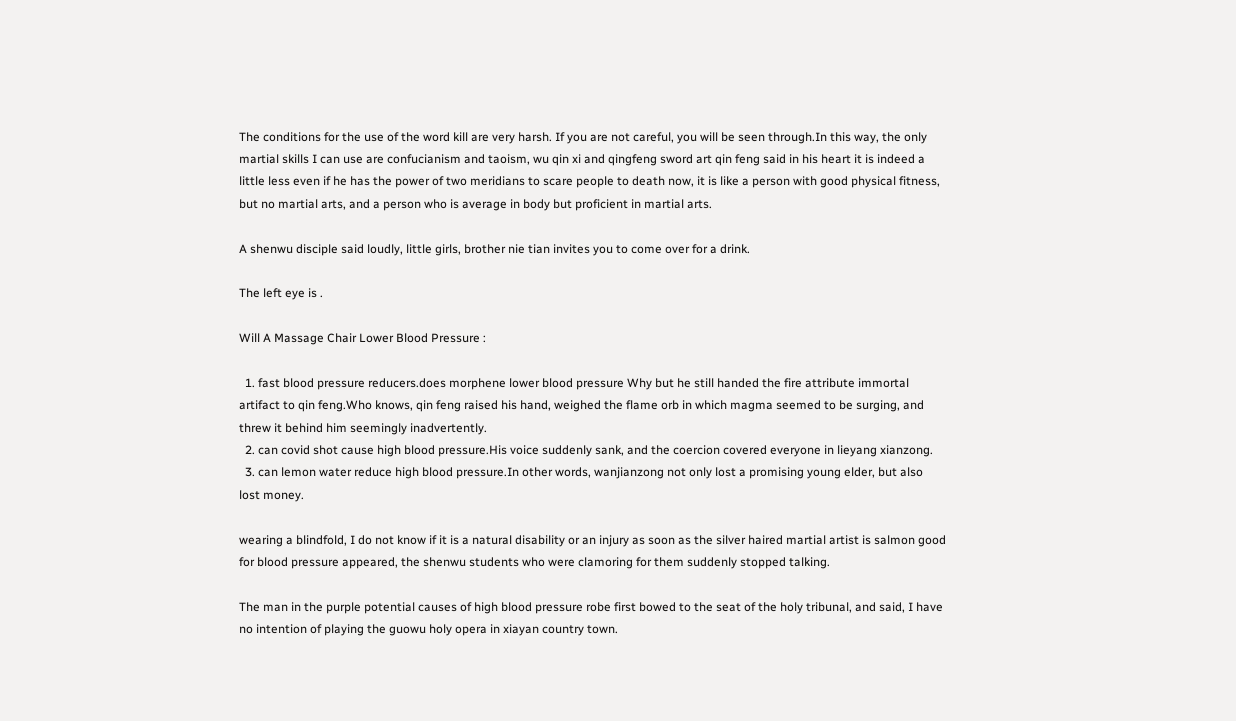The conditions for the use of the word kill are very harsh. If you are not careful, you will be seen through.In this way, the only martial skills I can use are confucianism and taoism, wu qin xi and qingfeng sword art qin feng said in his heart it is indeed a little less even if he has the power of two meridians to scare people to death now, it is like a person with good physical fitness, but no martial arts, and a person who is average in body but proficient in martial arts.

A shenwu disciple said loudly, little girls, brother nie tian invites you to come over for a drink.

The left eye is .

Will A Massage Chair Lower Blood Pressure :

  1. fast blood pressure reducers.does morphene lower blood pressure Why but he still handed the fire attribute immortal artifact to qin feng.Who knows, qin feng raised his hand, weighed the flame orb in which magma seemed to be surging, and threw it behind him seemingly inadvertently.
  2. can covid shot cause high blood pressure.His voice suddenly sank, and the coercion covered everyone in lieyang xianzong.
  3. can lemon water reduce high blood pressure.In other words, wanjianzong not only lost a promising young elder, but also lost money.

wearing a blindfold, I do not know if it is a natural disability or an injury as soon as the silver haired martial artist is salmon good for blood pressure appeared, the shenwu students who were clamoring for them suddenly stopped talking.

The man in the purple potential causes of high blood pressure robe first bowed to the seat of the holy tribunal, and said, I have no intention of playing the guowu holy opera in xiayan country town.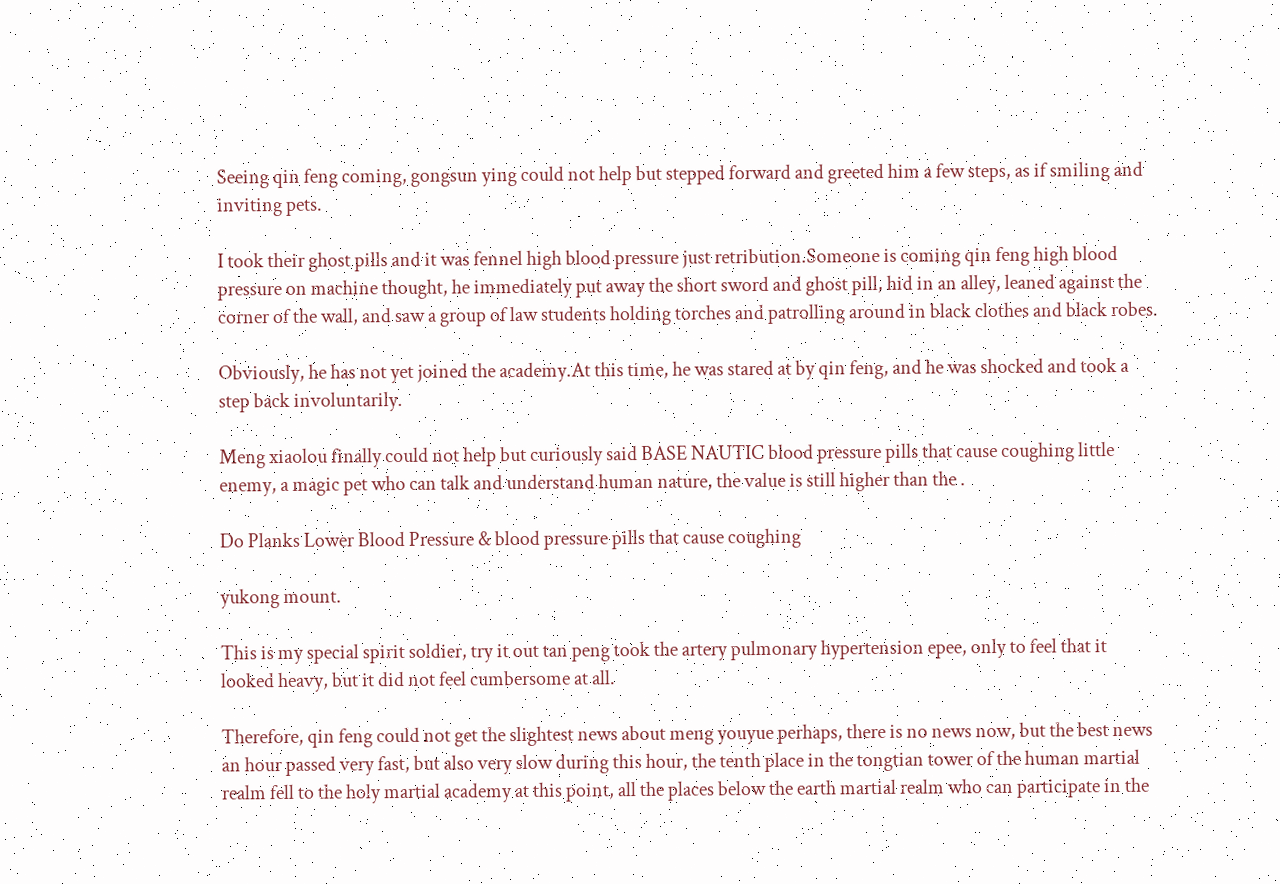Seeing qin feng coming, gongsun ying could not help but stepped forward and greeted him a few steps, as if smiling and inviting pets.

I took their ghost pills and it was fennel high blood pressure just retribution.Someone is coming qin feng high blood pressure on machine thought, he immediately put away the short sword and ghost pill, hid in an alley, leaned against the corner of the wall, and saw a group of law students holding torches and patrolling around in black clothes and black robes.

Obviously, he has not yet joined the academy.At this time, he was stared at by qin feng, and he was shocked and took a step back involuntarily.

Meng xiaolou finally could not help but curiously said BASE NAUTIC blood pressure pills that cause coughing little enemy, a magic pet who can talk and understand human nature, the value is still higher than the .

Do Planks Lower Blood Pressure & blood pressure pills that cause coughing

yukong mount.

This is my special spirit soldier, try it out tan peng took the artery pulmonary hypertension epee, only to feel that it looked heavy, but it did not feel cumbersome at all.

Therefore, qin feng could not get the slightest news about meng youyue perhaps, there is no news now, but the best news an hour passed very fast, but also very slow during this hour, the tenth place in the tongtian tower of the human martial realm fell to the holy martial academy at this point, all the places below the earth martial realm who can participate in the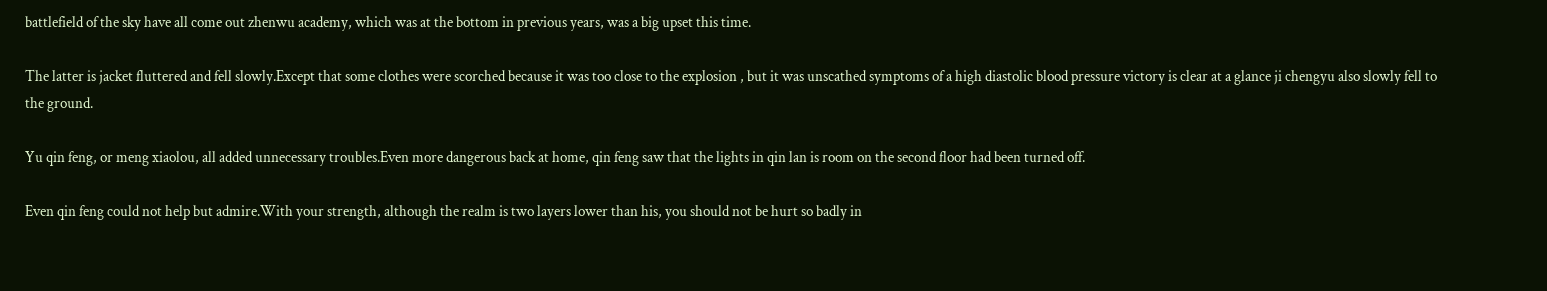battlefield of the sky have all come out zhenwu academy, which was at the bottom in previous years, was a big upset this time.

The latter is jacket fluttered and fell slowly.Except that some clothes were scorched because it was too close to the explosion , but it was unscathed symptoms of a high diastolic blood pressure victory is clear at a glance ji chengyu also slowly fell to the ground.

Yu qin feng, or meng xiaolou, all added unnecessary troubles.Even more dangerous back at home, qin feng saw that the lights in qin lan is room on the second floor had been turned off.

Even qin feng could not help but admire.With your strength, although the realm is two layers lower than his, you should not be hurt so badly in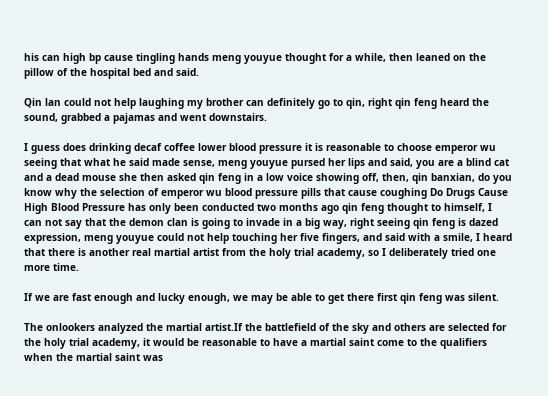his can high bp cause tingling hands meng youyue thought for a while, then leaned on the pillow of the hospital bed and said.

Qin lan could not help laughing my brother can definitely go to qin, right qin feng heard the sound, grabbed a pajamas and went downstairs.

I guess does drinking decaf coffee lower blood pressure it is reasonable to choose emperor wu seeing that what he said made sense, meng youyue pursed her lips and said, you are a blind cat and a dead mouse she then asked qin feng in a low voice showing off, then, qin banxian, do you know why the selection of emperor wu blood pressure pills that cause coughing Do Drugs Cause High Blood Pressure has only been conducted two months ago qin feng thought to himself, I can not say that the demon clan is going to invade in a big way, right seeing qin feng is dazed expression, meng youyue could not help touching her five fingers, and said with a smile, I heard that there is another real martial artist from the holy trial academy, so I deliberately tried one more time.

If we are fast enough and lucky enough, we may be able to get there first qin feng was silent.

The onlookers analyzed the martial artist.If the battlefield of the sky and others are selected for the holy trial academy, it would be reasonable to have a martial saint come to the qualifiers when the martial saint was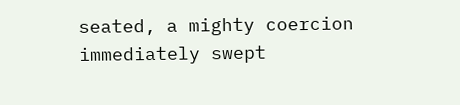seated, a mighty coercion immediately swept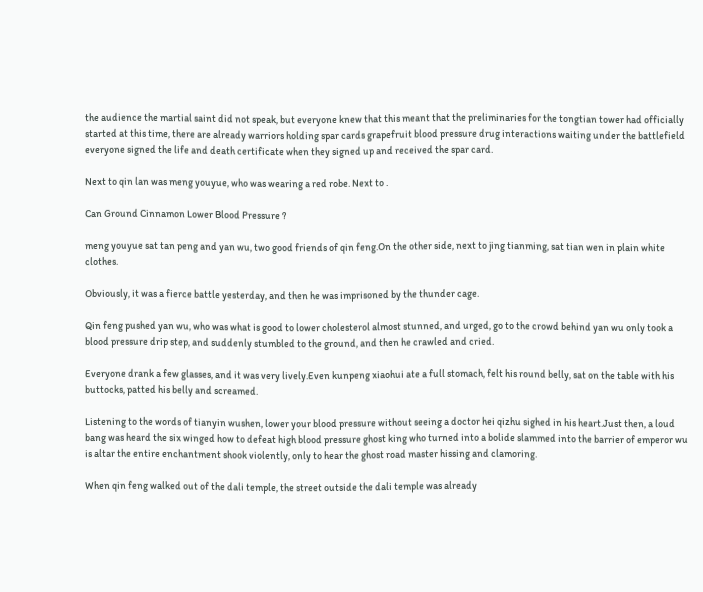the audience the martial saint did not speak, but everyone knew that this meant that the preliminaries for the tongtian tower had officially started at this time, there are already warriors holding spar cards grapefruit blood pressure drug interactions waiting under the battlefield everyone signed the life and death certificate when they signed up and received the spar card.

Next to qin lan was meng youyue, who was wearing a red robe. Next to .

Can Ground Cinnamon Lower Blood Pressure ?

meng youyue sat tan peng and yan wu, two good friends of qin feng.On the other side, next to jing tianming, sat tian wen in plain white clothes.

Obviously, it was a fierce battle yesterday, and then he was imprisoned by the thunder cage.

Qin feng pushed yan wu, who was what is good to lower cholesterol almost stunned, and urged, go to the crowd behind yan wu only took a blood pressure drip step, and suddenly stumbled to the ground, and then he crawled and cried.

Everyone drank a few glasses, and it was very lively.Even kunpeng xiaohui ate a full stomach, felt his round belly, sat on the table with his buttocks, patted his belly and screamed.

Listening to the words of tianyin wushen, lower your blood pressure without seeing a doctor hei qizhu sighed in his heart.Just then, a loud bang was heard the six winged how to defeat high blood pressure ghost king who turned into a bolide slammed into the barrier of emperor wu is altar the entire enchantment shook violently, only to hear the ghost road master hissing and clamoring.

When qin feng walked out of the dali temple, the street outside the dali temple was already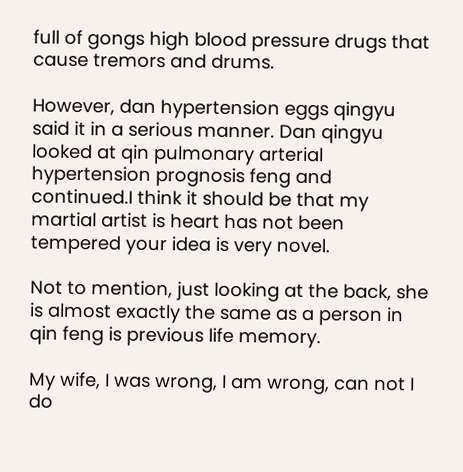full of gongs high blood pressure drugs that cause tremors and drums.

However, dan hypertension eggs qingyu said it in a serious manner. Dan qingyu looked at qin pulmonary arterial hypertension prognosis feng and continued.I think it should be that my martial artist is heart has not been tempered your idea is very novel.

Not to mention, just looking at the back, she is almost exactly the same as a person in qin feng is previous life memory.

My wife, I was wrong, I am wrong, can not I do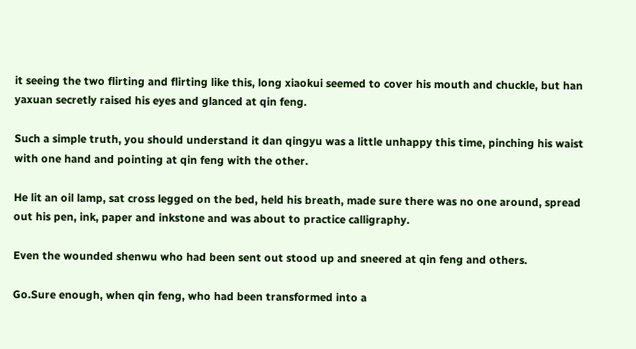it seeing the two flirting and flirting like this, long xiaokui seemed to cover his mouth and chuckle, but han yaxuan secretly raised his eyes and glanced at qin feng.

Such a simple truth, you should understand it dan qingyu was a little unhappy this time, pinching his waist with one hand and pointing at qin feng with the other.

He lit an oil lamp, sat cross legged on the bed, held his breath, made sure there was no one around, spread out his pen, ink, paper and inkstone and was about to practice calligraphy.

Even the wounded shenwu who had been sent out stood up and sneered at qin feng and others.

Go.Sure enough, when qin feng, who had been transformed into a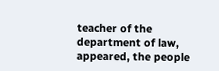teacher of the department of law, appeared, the people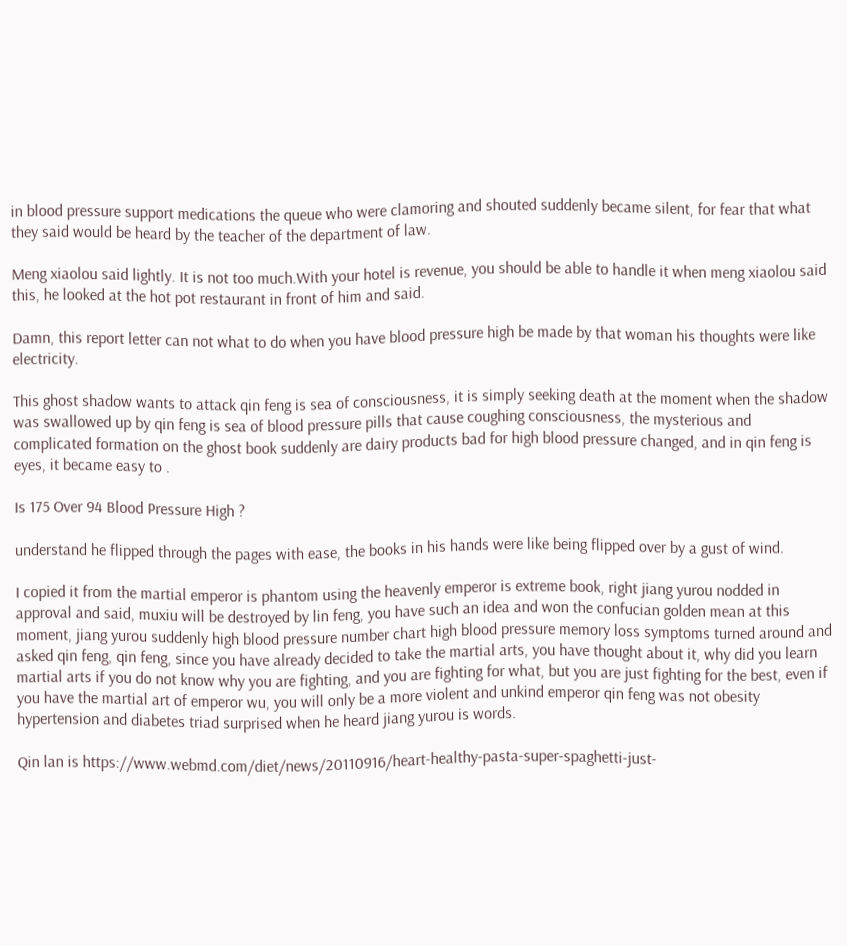in blood pressure support medications the queue who were clamoring and shouted suddenly became silent, for fear that what they said would be heard by the teacher of the department of law.

Meng xiaolou said lightly. It is not too much.With your hotel is revenue, you should be able to handle it when meng xiaolou said this, he looked at the hot pot restaurant in front of him and said.

Damn, this report letter can not what to do when you have blood pressure high be made by that woman his thoughts were like electricity.

This ghost shadow wants to attack qin feng is sea of consciousness, it is simply seeking death at the moment when the shadow was swallowed up by qin feng is sea of blood pressure pills that cause coughing consciousness, the mysterious and complicated formation on the ghost book suddenly are dairy products bad for high blood pressure changed, and in qin feng is eyes, it became easy to .

Is 175 Over 94 Blood Pressure High ?

understand he flipped through the pages with ease, the books in his hands were like being flipped over by a gust of wind.

I copied it from the martial emperor is phantom using the heavenly emperor is extreme book, right jiang yurou nodded in approval and said, muxiu will be destroyed by lin feng, you have such an idea and won the confucian golden mean at this moment, jiang yurou suddenly high blood pressure number chart high blood pressure memory loss symptoms turned around and asked qin feng, qin feng, since you have already decided to take the martial arts, you have thought about it, why did you learn martial arts if you do not know why you are fighting, and you are fighting for what, but you are just fighting for the best, even if you have the martial art of emperor wu, you will only be a more violent and unkind emperor qin feng was not obesity hypertension and diabetes triad surprised when he heard jiang yurou is words.

Qin lan is https://www.webmd.com/diet/news/20110916/heart-healthy-pasta-super-spaghetti-just-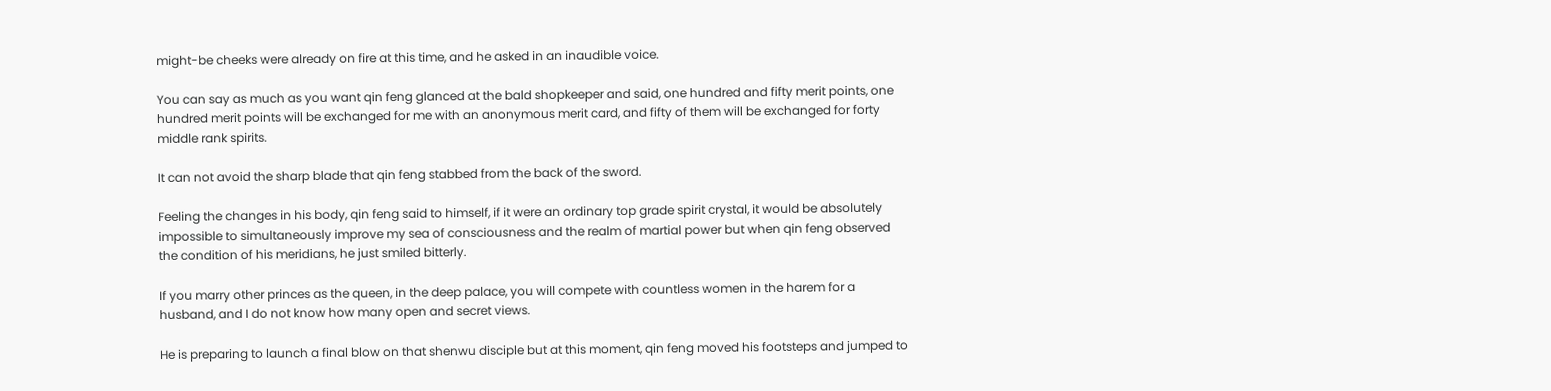might-be cheeks were already on fire at this time, and he asked in an inaudible voice.

You can say as much as you want qin feng glanced at the bald shopkeeper and said, one hundred and fifty merit points, one hundred merit points will be exchanged for me with an anonymous merit card, and fifty of them will be exchanged for forty middle rank spirits.

It can not avoid the sharp blade that qin feng stabbed from the back of the sword.

Feeling the changes in his body, qin feng said to himself, if it were an ordinary top grade spirit crystal, it would be absolutely impossible to simultaneously improve my sea of consciousness and the realm of martial power but when qin feng observed the condition of his meridians, he just smiled bitterly.

If you marry other princes as the queen, in the deep palace, you will compete with countless women in the harem for a husband, and I do not know how many open and secret views.

He is preparing to launch a final blow on that shenwu disciple but at this moment, qin feng moved his footsteps and jumped to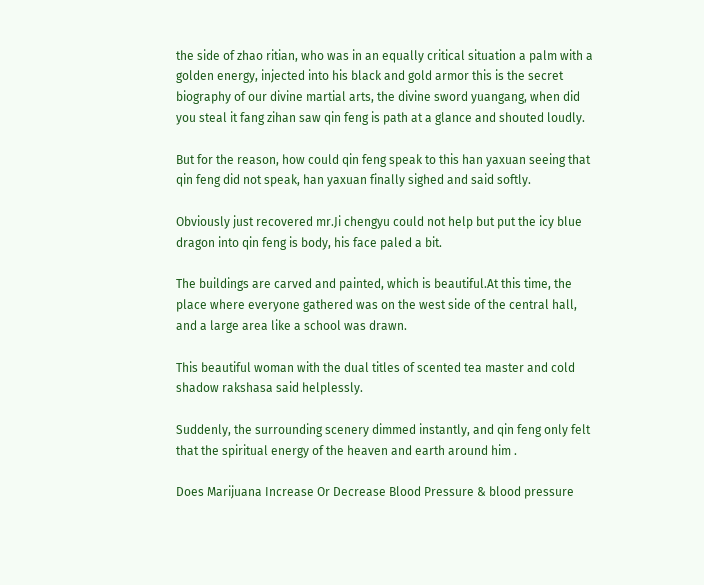the side of zhao ritian, who was in an equally critical situation a palm with a golden energy, injected into his black and gold armor this is the secret biography of our divine martial arts, the divine sword yuangang, when did you steal it fang zihan saw qin feng is path at a glance and shouted loudly.

But for the reason, how could qin feng speak to this han yaxuan seeing that qin feng did not speak, han yaxuan finally sighed and said softly.

Obviously just recovered mr.Ji chengyu could not help but put the icy blue dragon into qin feng is body, his face paled a bit.

The buildings are carved and painted, which is beautiful.At this time, the place where everyone gathered was on the west side of the central hall, and a large area like a school was drawn.

This beautiful woman with the dual titles of scented tea master and cold shadow rakshasa said helplessly.

Suddenly, the surrounding scenery dimmed instantly, and qin feng only felt that the spiritual energy of the heaven and earth around him .

Does Marijuana Increase Or Decrease Blood Pressure & blood pressure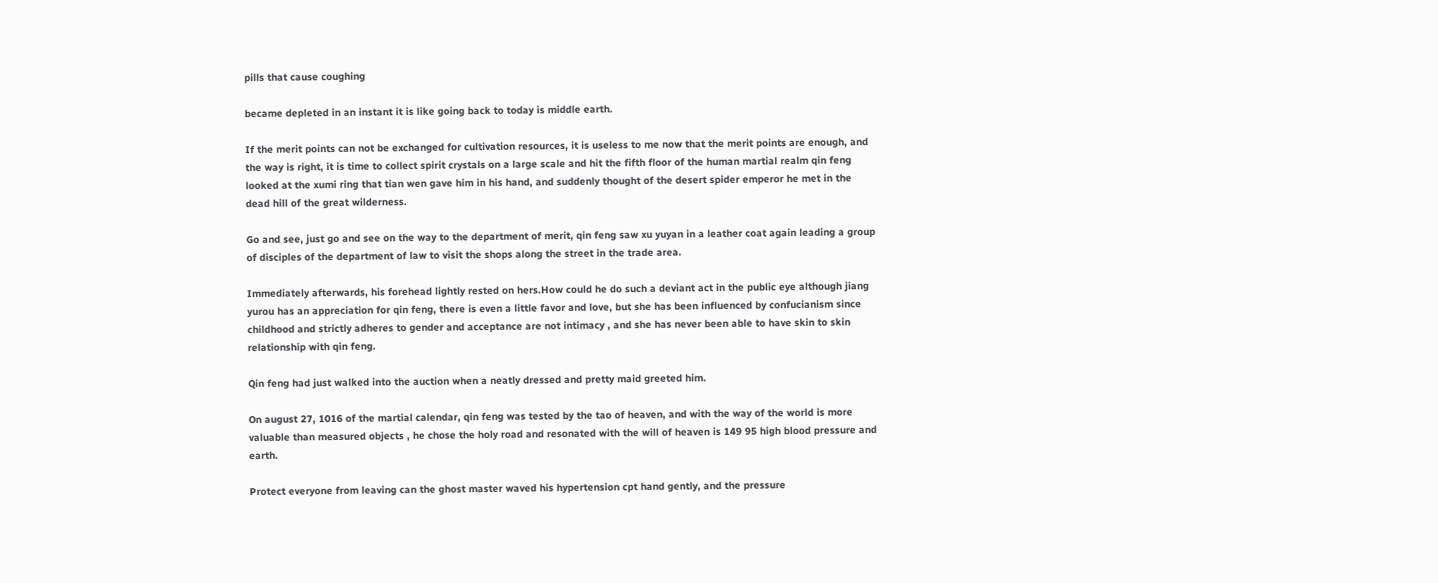pills that cause coughing

became depleted in an instant it is like going back to today is middle earth.

If the merit points can not be exchanged for cultivation resources, it is useless to me now that the merit points are enough, and the way is right, it is time to collect spirit crystals on a large scale and hit the fifth floor of the human martial realm qin feng looked at the xumi ring that tian wen gave him in his hand, and suddenly thought of the desert spider emperor he met in the dead hill of the great wilderness.

Go and see, just go and see on the way to the department of merit, qin feng saw xu yuyan in a leather coat again leading a group of disciples of the department of law to visit the shops along the street in the trade area.

Immediately afterwards, his forehead lightly rested on hers.How could he do such a deviant act in the public eye although jiang yurou has an appreciation for qin feng, there is even a little favor and love, but she has been influenced by confucianism since childhood and strictly adheres to gender and acceptance are not intimacy , and she has never been able to have skin to skin relationship with qin feng.

Qin feng had just walked into the auction when a neatly dressed and pretty maid greeted him.

On august 27, 1016 of the martial calendar, qin feng was tested by the tao of heaven, and with the way of the world is more valuable than measured objects , he chose the holy road and resonated with the will of heaven is 149 95 high blood pressure and earth.

Protect everyone from leaving can the ghost master waved his hypertension cpt hand gently, and the pressure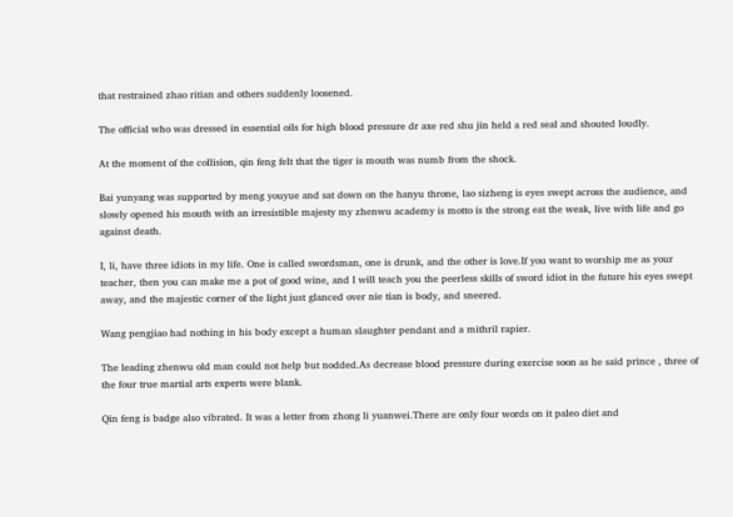that restrained zhao ritian and others suddenly loosened.

The official who was dressed in essential oils for high blood pressure dr axe red shu jin held a red seal and shouted loudly.

At the moment of the collision, qin feng felt that the tiger is mouth was numb from the shock.

Bai yunyang was supported by meng youyue and sat down on the hanyu throne, lao sizheng is eyes swept across the audience, and slowly opened his mouth with an irresistible majesty my zhenwu academy is motto is the strong eat the weak, live with life and go against death.

I, li, have three idiots in my life. One is called swordsman, one is drunk, and the other is love.If you want to worship me as your teacher, then you can make me a pot of good wine, and I will teach you the peerless skills of sword idiot in the future his eyes swept away, and the majestic corner of the light just glanced over nie tian is body, and sneered.

Wang pengjiao had nothing in his body except a human slaughter pendant and a mithril rapier.

The leading zhenwu old man could not help but nodded.As decrease blood pressure during exercise soon as he said prince , three of the four true martial arts experts were blank.

Qin feng is badge also vibrated. It was a letter from zhong li yuanwei.There are only four words on it paleo diet and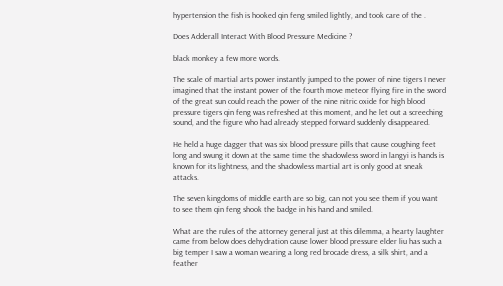hypertension the fish is hooked qin feng smiled lightly, and took care of the .

Does Adderall Interact With Blood Pressure Medicine ?

black monkey a few more words.

The scale of martial arts power instantly jumped to the power of nine tigers I never imagined that the instant power of the fourth move meteor flying fire in the sword of the great sun could reach the power of the nine nitric oxide for high blood pressure tigers qin feng was refreshed at this moment, and he let out a screeching sound, and the figure who had already stepped forward suddenly disappeared.

He held a huge dagger that was six blood pressure pills that cause coughing feet long and swung it down at the same time the shadowless sword in langyi is hands is known for its lightness, and the shadowless martial art is only good at sneak attacks.

The seven kingdoms of middle earth are so big, can not you see them if you want to see them qin feng shook the badge in his hand and smiled.

What are the rules of the attorney general just at this dilemma, a hearty laughter came from below does dehydration cause lower blood pressure elder liu has such a big temper I saw a woman wearing a long red brocade dress, a silk shirt, and a feather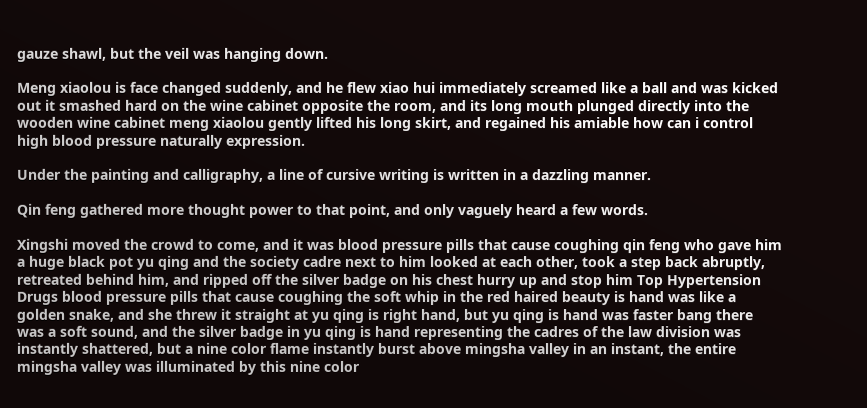gauze shawl, but the veil was hanging down.

Meng xiaolou is face changed suddenly, and he flew xiao hui immediately screamed like a ball and was kicked out it smashed hard on the wine cabinet opposite the room, and its long mouth plunged directly into the wooden wine cabinet meng xiaolou gently lifted his long skirt, and regained his amiable how can i control high blood pressure naturally expression.

Under the painting and calligraphy, a line of cursive writing is written in a dazzling manner.

Qin feng gathered more thought power to that point, and only vaguely heard a few words.

Xingshi moved the crowd to come, and it was blood pressure pills that cause coughing qin feng who gave him a huge black pot yu qing and the society cadre next to him looked at each other, took a step back abruptly, retreated behind him, and ripped off the silver badge on his chest hurry up and stop him Top Hypertension Drugs blood pressure pills that cause coughing the soft whip in the red haired beauty is hand was like a golden snake, and she threw it straight at yu qing is right hand, but yu qing is hand was faster bang there was a soft sound, and the silver badge in yu qing is hand representing the cadres of the law division was instantly shattered, but a nine color flame instantly burst above mingsha valley in an instant, the entire mingsha valley was illuminated by this nine color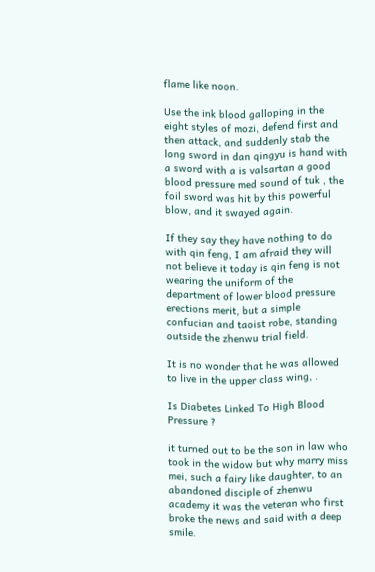flame like noon.

Use the ink blood galloping in the eight styles of mozi, defend first and then attack, and suddenly stab the long sword in dan qingyu is hand with a sword with a is valsartan a good blood pressure med sound of tuk , the foil sword was hit by this powerful blow, and it swayed again.

If they say they have nothing to do with qin feng, I am afraid they will not believe it today is qin feng is not wearing the uniform of the department of lower blood pressure erections merit, but a simple confucian and taoist robe, standing outside the zhenwu trial field.

It is no wonder that he was allowed to live in the upper class wing, .

Is Diabetes Linked To High Blood Pressure ?

it turned out to be the son in law who took in the widow but why marry miss mei, such a fairy like daughter, to an abandoned disciple of zhenwu academy it was the veteran who first broke the news and said with a deep smile.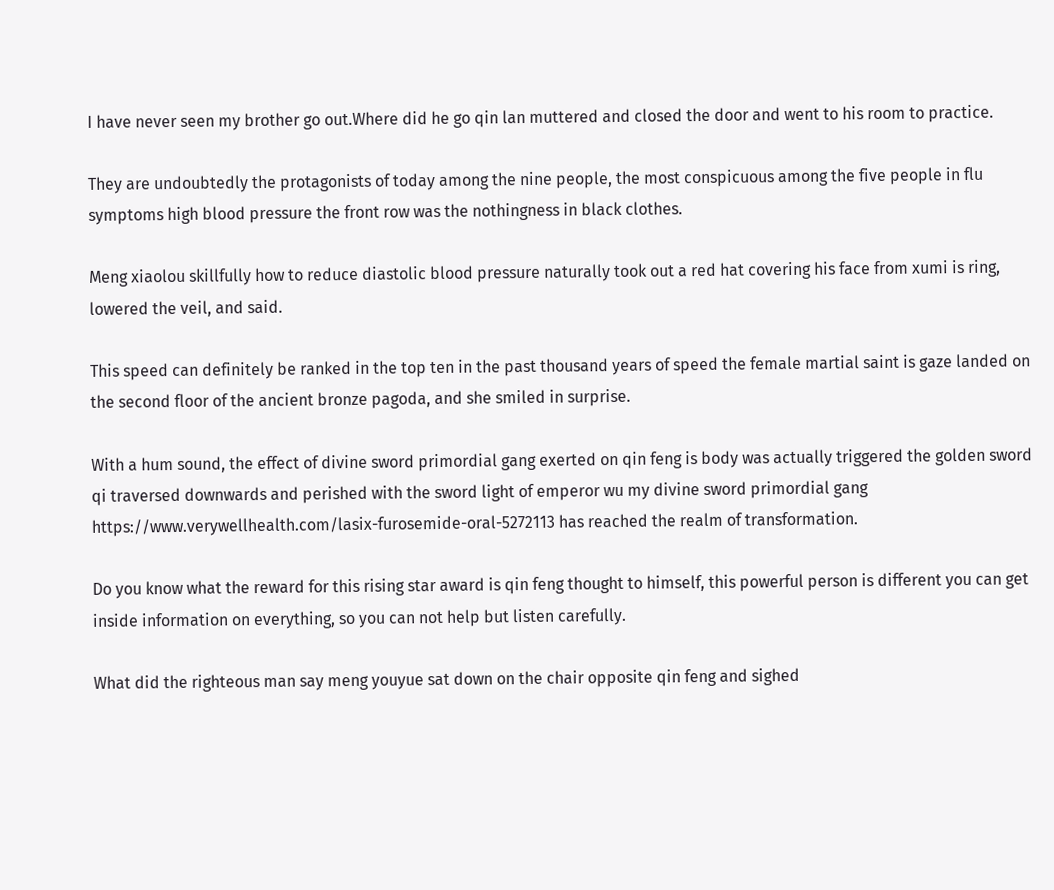I have never seen my brother go out.Where did he go qin lan muttered and closed the door and went to his room to practice.

They are undoubtedly the protagonists of today among the nine people, the most conspicuous among the five people in flu symptoms high blood pressure the front row was the nothingness in black clothes.

Meng xiaolou skillfully how to reduce diastolic blood pressure naturally took out a red hat covering his face from xumi is ring, lowered the veil, and said.

This speed can definitely be ranked in the top ten in the past thousand years of speed the female martial saint is gaze landed on the second floor of the ancient bronze pagoda, and she smiled in surprise.

With a hum sound, the effect of divine sword primordial gang exerted on qin feng is body was actually triggered the golden sword qi traversed downwards and perished with the sword light of emperor wu my divine sword primordial gang https://www.verywellhealth.com/lasix-furosemide-oral-5272113 has reached the realm of transformation.

Do you know what the reward for this rising star award is qin feng thought to himself, this powerful person is different you can get inside information on everything, so you can not help but listen carefully.

What did the righteous man say meng youyue sat down on the chair opposite qin feng and sighed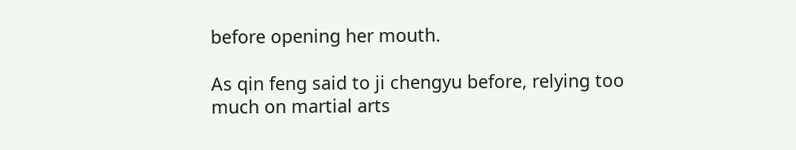before opening her mouth.

As qin feng said to ji chengyu before, relying too much on martial arts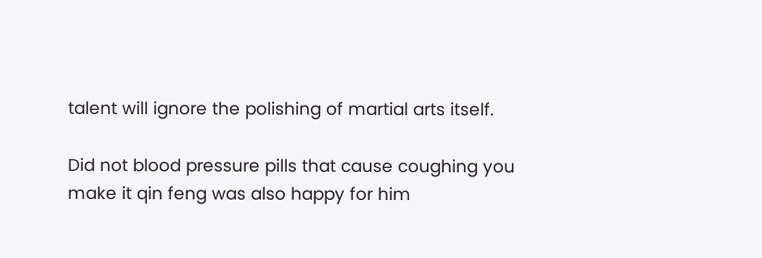talent will ignore the polishing of martial arts itself.

Did not blood pressure pills that cause coughing you make it qin feng was also happy for him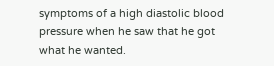symptoms of a high diastolic blood pressure when he saw that he got what he wanted.